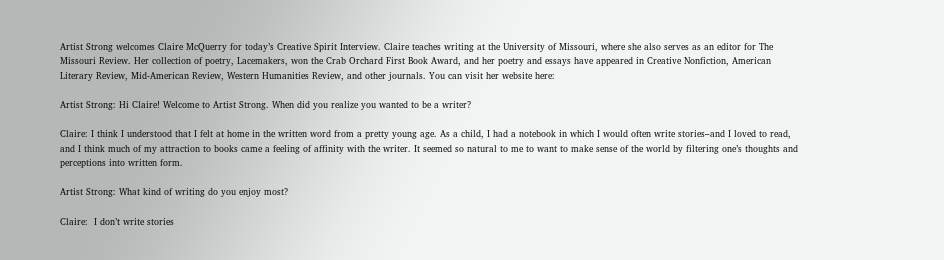Artist Strong welcomes Claire McQuerry for today’s Creative Spirit Interview. Claire teaches writing at the University of Missouri, where she also serves as an editor for The Missouri Review. Her collection of poetry, Lacemakers, won the Crab Orchard First Book Award, and her poetry and essays have appeared in Creative Nonfiction, American Literary Review, Mid-American Review, Western Humanities Review, and other journals. You can visit her website here:

Artist Strong: Hi Claire! Welcome to Artist Strong. When did you realize you wanted to be a writer?

Claire: I think I understood that I felt at home in the written word from a pretty young age. As a child, I had a notebook in which I would often write stories–and I loved to read, and I think much of my attraction to books came a feeling of affinity with the writer. It seemed so natural to me to want to make sense of the world by filtering one’s thoughts and perceptions into written form.

Artist Strong: What kind of writing do you enjoy most?

Claire:  I don’t write stories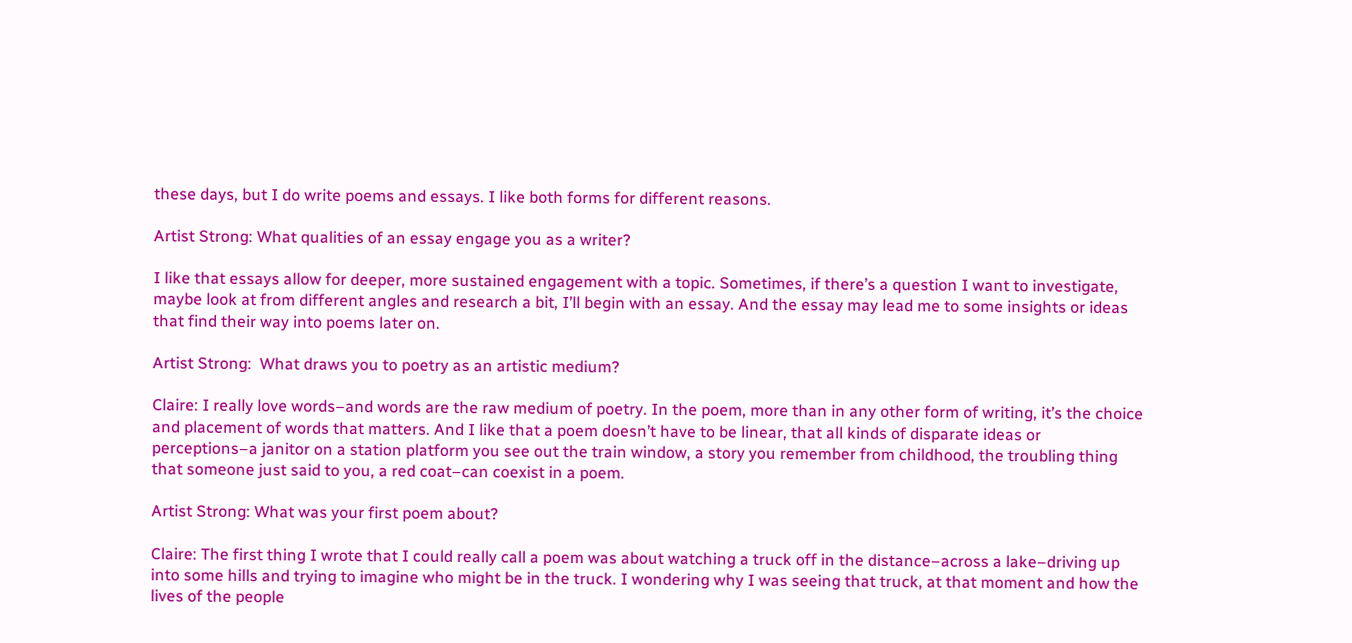these days, but I do write poems and essays. I like both forms for different reasons.

Artist Strong: What qualities of an essay engage you as a writer?

I like that essays allow for deeper, more sustained engagement with a topic. Sometimes, if there’s a question I want to investigate, maybe look at from different angles and research a bit, I’ll begin with an essay. And the essay may lead me to some insights or ideas that find their way into poems later on.

Artist Strong:  What draws you to poetry as an artistic medium?

Claire: I really love words–and words are the raw medium of poetry. In the poem, more than in any other form of writing, it’s the choice and placement of words that matters. And I like that a poem doesn’t have to be linear, that all kinds of disparate ideas or perceptions–a janitor on a station platform you see out the train window, a story you remember from childhood, the troubling thing that someone just said to you, a red coat–can coexist in a poem.

Artist Strong: What was your first poem about?

Claire: The first thing I wrote that I could really call a poem was about watching a truck off in the distance–across a lake–driving up into some hills and trying to imagine who might be in the truck. I wondering why I was seeing that truck, at that moment and how the lives of the people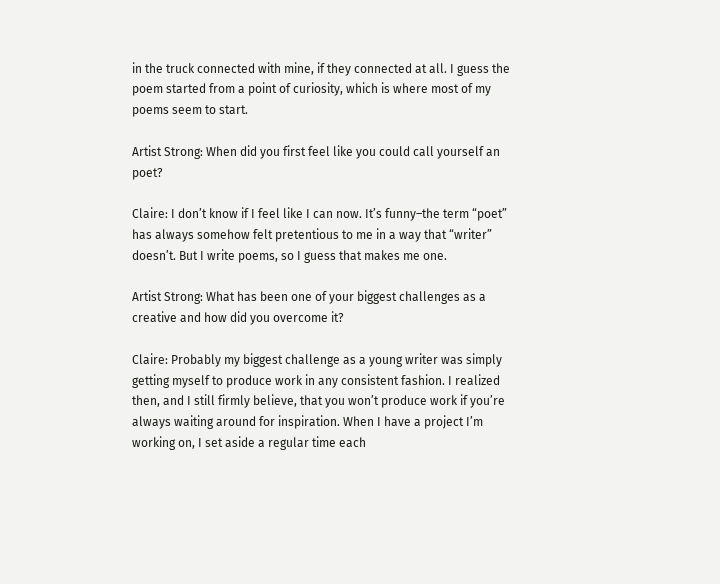in the truck connected with mine, if they connected at all. I guess the poem started from a point of curiosity, which is where most of my poems seem to start.

Artist Strong: When did you first feel like you could call yourself an poet?

Claire: I don’t know if I feel like I can now. It’s funny–the term “poet” has always somehow felt pretentious to me in a way that “writer” doesn’t. But I write poems, so I guess that makes me one.

Artist Strong: What has been one of your biggest challenges as a creative and how did you overcome it?

Claire: Probably my biggest challenge as a young writer was simply getting myself to produce work in any consistent fashion. I realized then, and I still firmly believe, that you won’t produce work if you’re always waiting around for inspiration. When I have a project I’m working on, I set aside a regular time each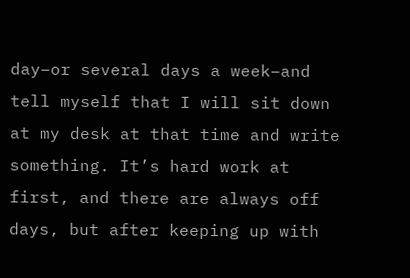day–or several days a week–and tell myself that I will sit down at my desk at that time and write something. It’s hard work at first, and there are always off days, but after keeping up with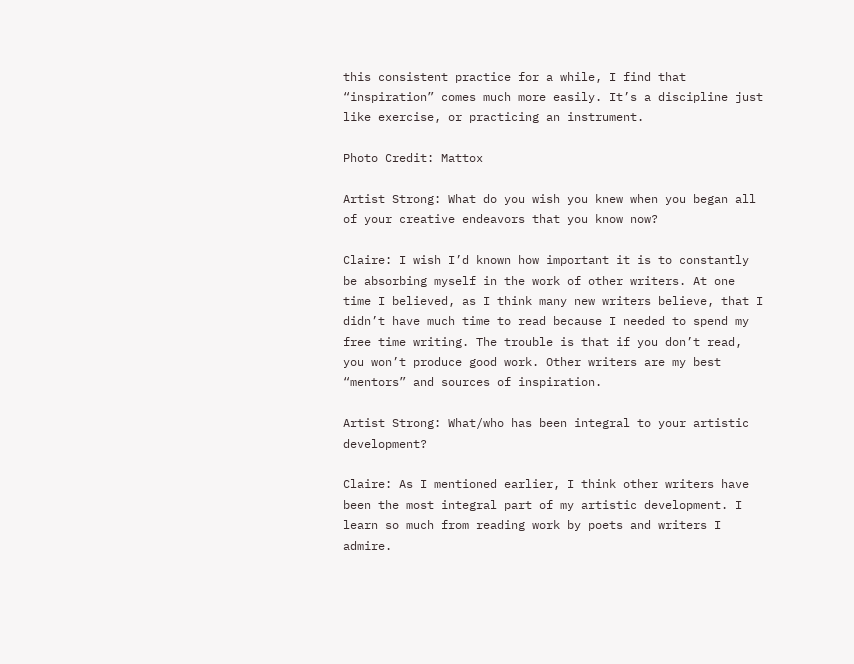this consistent practice for a while, I find that “inspiration” comes much more easily. It’s a discipline just like exercise, or practicing an instrument.

Photo Credit: Mattox

Artist Strong: What do you wish you knew when you began all of your creative endeavors that you know now?

Claire: I wish I’d known how important it is to constantly be absorbing myself in the work of other writers. At one time I believed, as I think many new writers believe, that I didn’t have much time to read because I needed to spend my free time writing. The trouble is that if you don’t read, you won’t produce good work. Other writers are my best “mentors” and sources of inspiration.

Artist Strong: What/who has been integral to your artistic development?

Claire: As I mentioned earlier, I think other writers have been the most integral part of my artistic development. I learn so much from reading work by poets and writers I admire.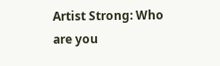Artist Strong: Who are you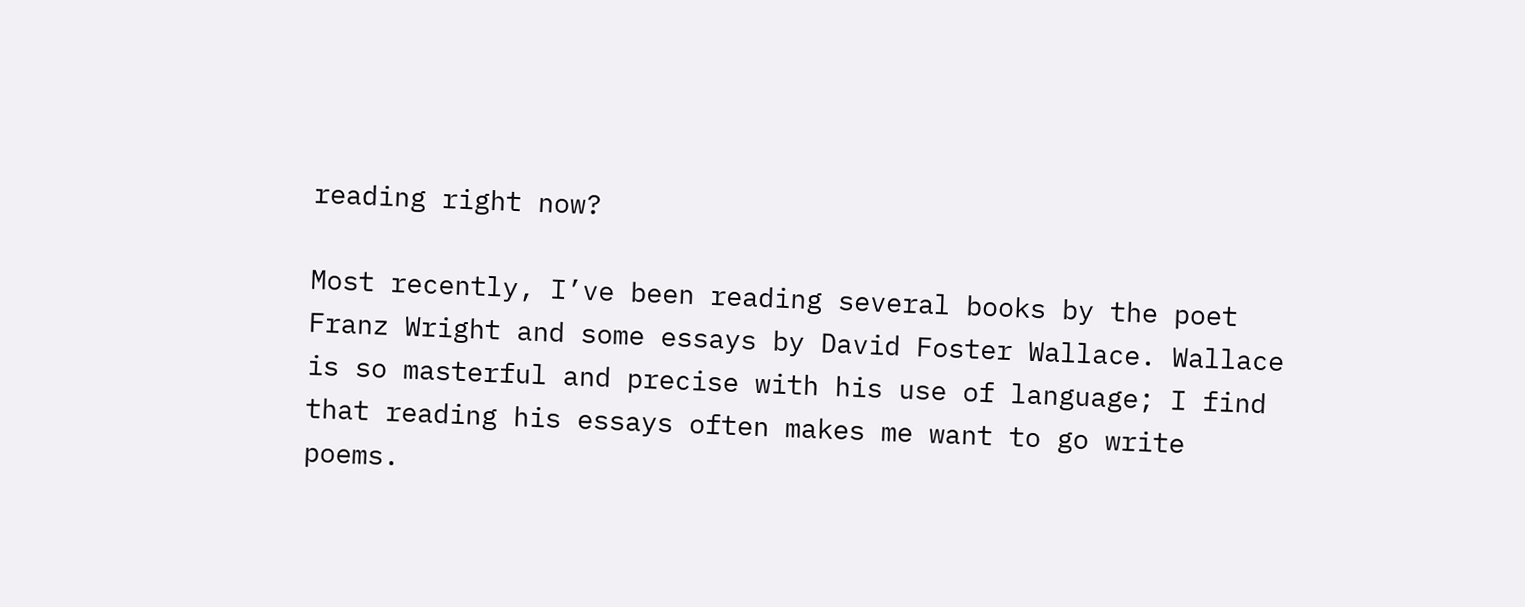reading right now?

Most recently, I’ve been reading several books by the poet Franz Wright and some essays by David Foster Wallace. Wallace is so masterful and precise with his use of language; I find that reading his essays often makes me want to go write poems.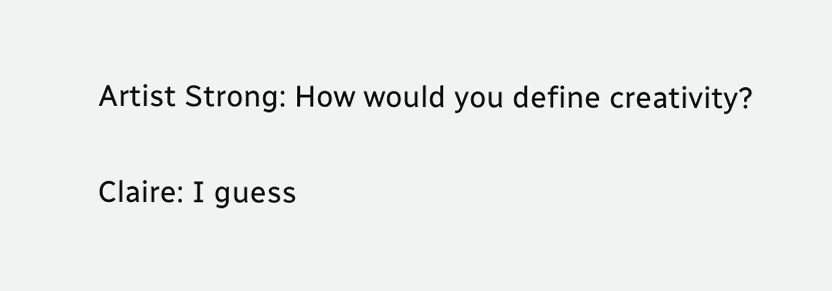Artist Strong: How would you define creativity?

Claire: I guess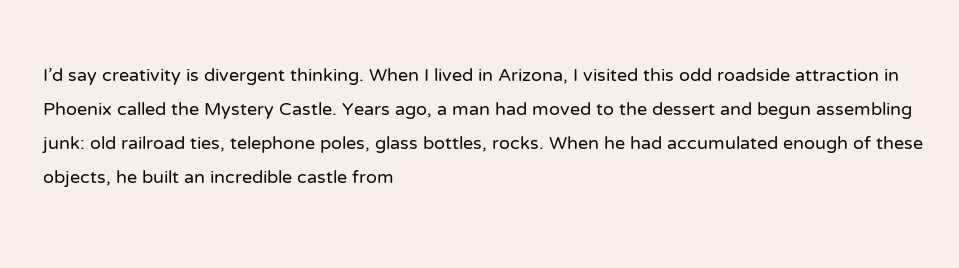I’d say creativity is divergent thinking. When I lived in Arizona, I visited this odd roadside attraction in Phoenix called the Mystery Castle. Years ago, a man had moved to the dessert and begun assembling junk: old railroad ties, telephone poles, glass bottles, rocks. When he had accumulated enough of these objects, he built an incredible castle from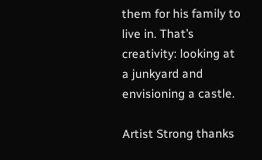them for his family to live in. That’s creativity: looking at a junkyard and envisioning a castle.

Artist Strong thanks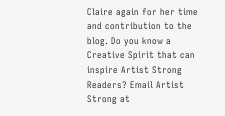Claire again for her time and contribution to the blog. Do you know a Creative Spirit that can inspire Artist Strong Readers? Email Artist Strong at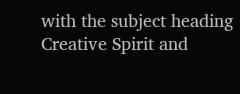with the subject heading Creative Spirit and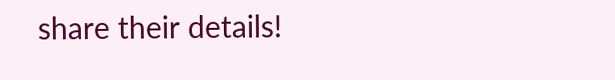share their details!